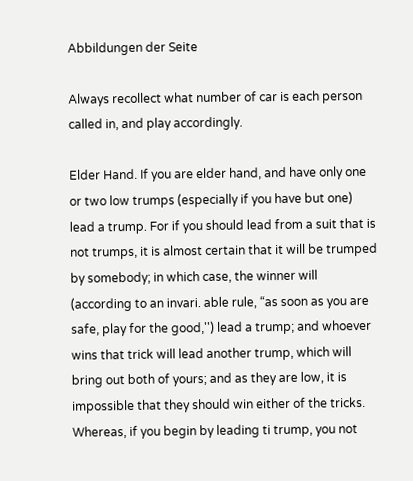Abbildungen der Seite

Always recollect what number of car is each person called in, and play accordingly.

Elder Hand. If you are elder hand, and have only one or two low trumps (especially if you have but one) lead a trump. For if you should lead from a suit that is not trumps, it is almost certain that it will be trumped by somebody; in which case, the winner will (according to an invari. able rule, “as soon as you are safe, play for the good,'') lead a trump; and whoever wins that trick will lead another trump, which will bring out both of yours; and as they are low, it is impossible that they should win either of the tricks. Whereas, if you begin by leading ti trump, you not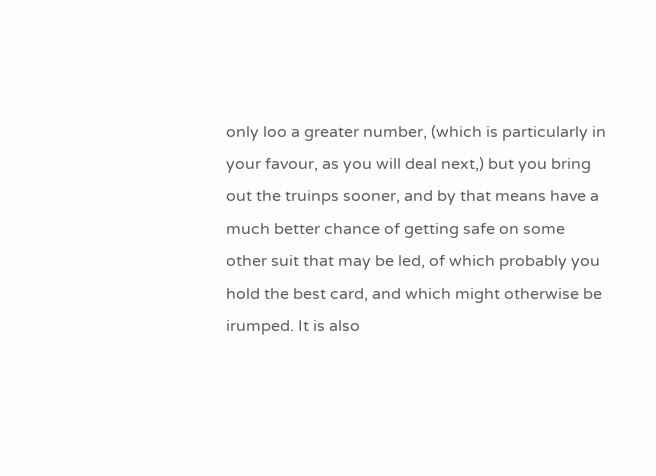only loo a greater number, (which is particularly in your favour, as you will deal next,) but you bring out the truinps sooner, and by that means have a much better chance of getting safe on some other suit that may be led, of which probably you hold the best card, and which might otherwise be irumped. It is also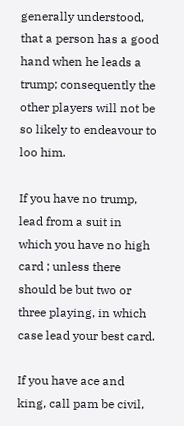generally understood, that a person has a good hand when he leads a trump; consequently the other players will not be so likely to endeavour to loo him.

If you have no trump, lead from a suit in which you have no high card ; unless there should be but two or three playing, in which case lead your best card.

If you have ace and king, call pam be civil,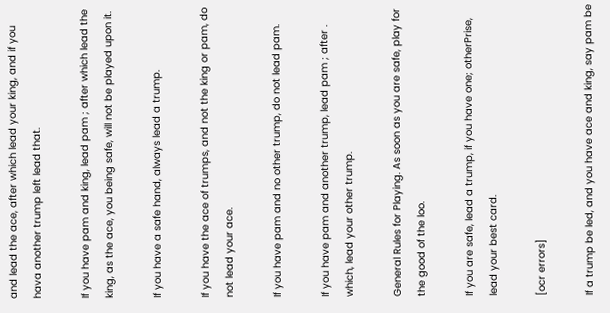and lead the ace, after which lead your king, and if you hava another trump left lead that.

If you have pam and king, lead pam ; after which lead the king, as the ace, you being safe, will not be played upon it.

If you have a safe hand, always lead a trump.

If you have the ace of trumps, and not the king or pam, do not lead your ace.

If you have pam and no other trump, do not lead pam.

If you have pam and another trump, lead pam ; after . which, lead your other trump.

General Rules for Playing. As soon as you are safe, play for the good of the loo.

If you are safe, lead a trump, if you have one; otherPrise, lead your best card.

[ocr errors]

If a trump be led, and you have ace and king, say pam be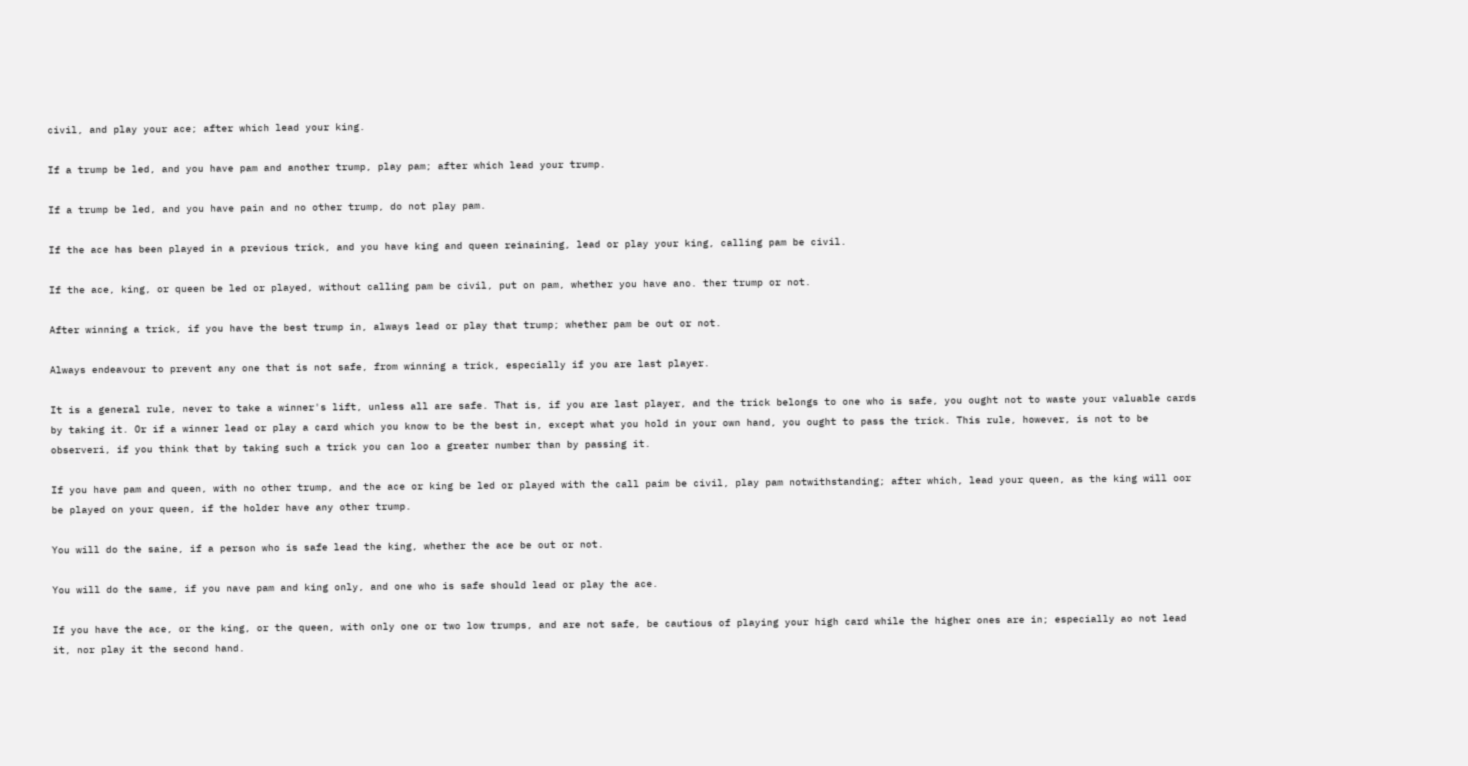civil, and play your ace; after which lead your king.

If a trump be led, and you have pam and another trump, play pam; after which lead your trump.

If a trump be led, and you have pain and no other trump, do not play pam.

If the ace has been played in a previous trick, and you have king and queen reinaining, lead or play your king, calling pam be civil.

If the ace, king, or queen be led or played, without calling pam be civil, put on pam, whether you have ano. ther trump or not.

After winning a trick, if you have the best trump in, always lead or play that trump; whether pam be out or not.

Always endeavour to prevent any one that is not safe, from winning a trick, especially if you are last player.

It is a general rule, never to take a winner's lift, unless all are safe. That is, if you are last player, and the trick belongs to one who is safe, you ought not to waste your valuable cards by taking it. Or if a winner lead or play a card which you know to be the best in, except what you hold in your own hand, you ought to pass the trick. This rule, however, is not to be observeri, if you think that by taking such a trick you can loo a greater number than by passing it.

If you have pam and queen, with no other trump, and the ace or king be led or played with the call paim be civil, play pam notwithstanding; after which, lead your queen, as the king will oor be played on your queen, if the holder have any other trump.

You will do the saine, if a person who is safe lead the king, whether the ace be out or not.

You will do the same, if you nave pam and king only, and one who is safe should lead or play the ace.

If you have the ace, or the king, or the queen, with only one or two low trumps, and are not safe, be cautious of playing your high card while the higher ones are in; especially ao not lead it, nor play it the second hand.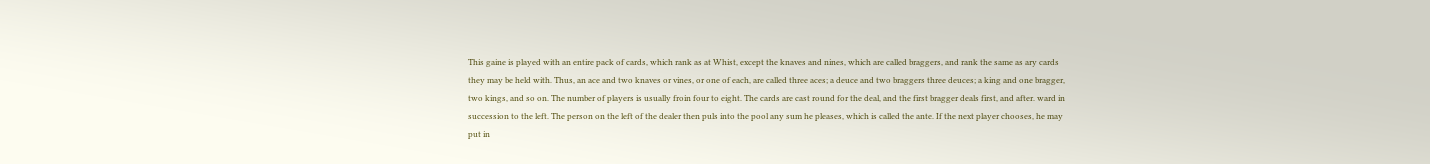This gaine is played with an entire pack of cards, which rank as at Whist, except the knaves and nines, which are called braggers, and rank the same as ary cards they may be held with. Thus, an ace and two knaves or vines, or one of each, are called three aces; a deuce and two braggers three deuces; a king and one bragger, two kings, and so on. The number of players is usually froin four to eight. The cards are cast round for the deal, and the first bragger deals first, and after. ward in succession to the left. The person on the left of the dealer then puls into the pool any sum he pleases, which is called the ante. If the next player chooses, he may put in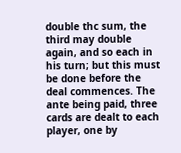double thc sum, the third may double again, and so each in his turn; but this must be done before the deal commences. The ante being paid, three cards are dealt to each player, one by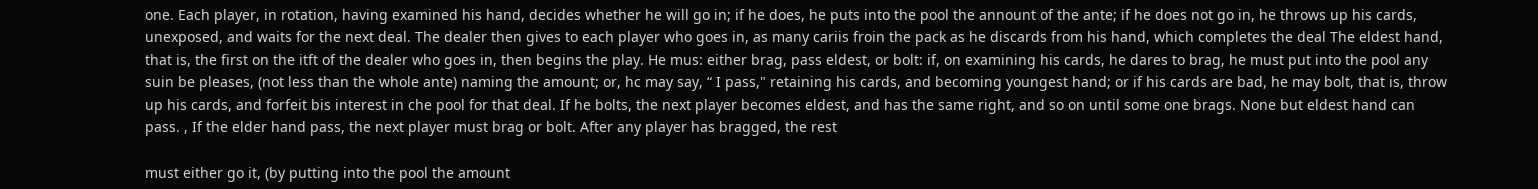one. Each player, in rotation, having examined his hand, decides whether he will go in; if he does, he puts into the pool the annount of the ante; if he does not go in, he throws up his cards, unexposed, and waits for the next deal. The dealer then gives to each player who goes in, as many cariis froin the pack as he discards from his hand, which completes the deal The eldest hand, that is, the first on the itft of the dealer who goes in, then begins the play. He mus: either brag, pass eldest, or bolt: if, on examining his cards, he dares to brag, he must put into the pool any suin be pleases, (not less than the whole ante) naming the amount; or, hc may say, “ I pass," retaining his cards, and becoming youngest hand; or if his cards are bad, he may bolt, that is, throw up his cards, and forfeit bis interest in che pool for that deal. If he bolts, the next player becomes eldest, and has the same right, and so on until some one brags. None but eldest hand can pass. , If the elder hand pass, the next player must brag or bolt. After any player has bragged, the rest

must either go it, (by putting into the pool the amount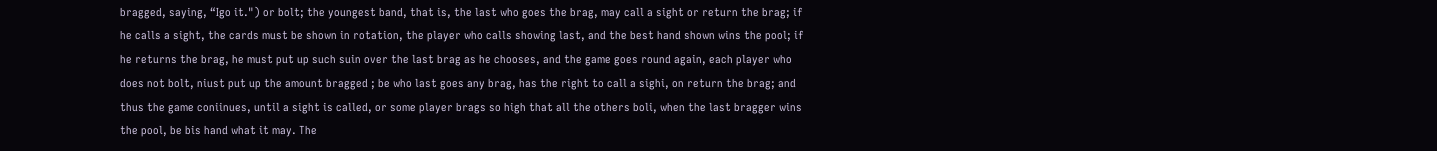bragged, saying, “Igo it.") or bolt; the youngest band, that is, the last who goes the brag, may call a sight or return the brag; if he calls a sight, the cards must be shown in rotation, the player who calls showing last, and the best hand shown wins the pool; if he returns the brag, he must put up such suin over the last brag as he chooses, and the game goes round again, each player who does not bolt, niust put up the amount bragged ; be who last goes any brag, has the right to call a sighi, on return the brag; and thus the game coniinues, until a sight is called, or some player brags so high that all the others boli, when the last bragger wins the pool, be bis hand what it may. The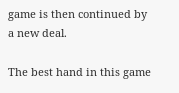game is then continued by a new deal.

The best hand in this game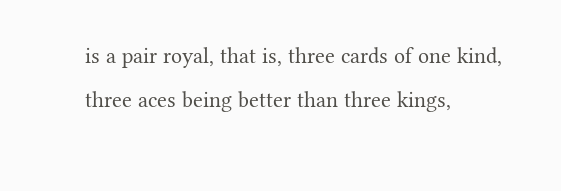is a pair royal, that is, three cards of one kind, three aces being better than three kings,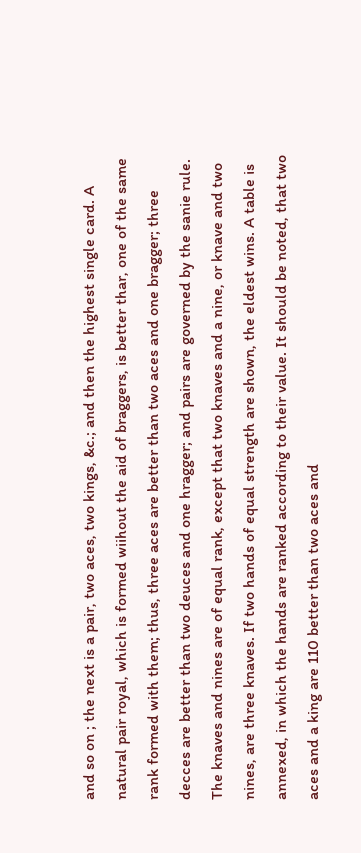and so on ; the next is a pair, two aces, two kings, &c.; and then the highest single card. A natural pair royal, which is formed wiihout the aid of braggers, is better thar, one of the same rank formed with them; thus, three aces are better than two aces and one bragger; three decces are better than two deuces and one hragger; and pairs are governed by the sanie rule. The knaves and nines are of equal rank, except that two knaves and a nine, or knave and two nines, are three knaves. If two hands of equal strength are shown, the eldest wins. A table is annexed, in which the hands are ranked according to their value. It should be noted, that two aces and a king are 110 better than two aces and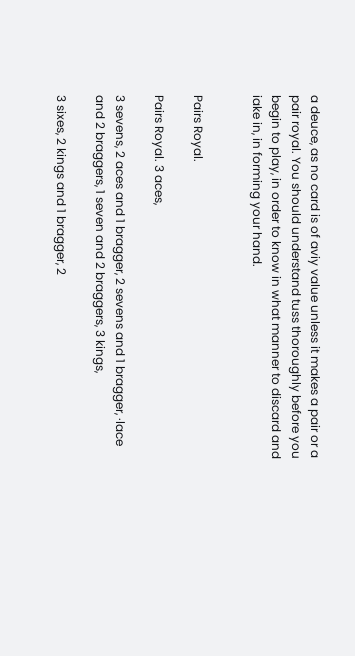a deuce, as no card is of aviy value unless it makes a pair or a pair royal. You should understand tuss thoroughly before you begin to play, in order to know in what manner to discard and iake in, in forming your hand.


Pairs Royal.

Pairs Royal. 3 aces,

3 sevens, 2 aces and 1 bragger, 2 sevens and 1 bragger, ·lace and 2 braggers, 1 seven and 2 braggers, 3 kings,

3 sixes, 2 kings and 1 bragger, 2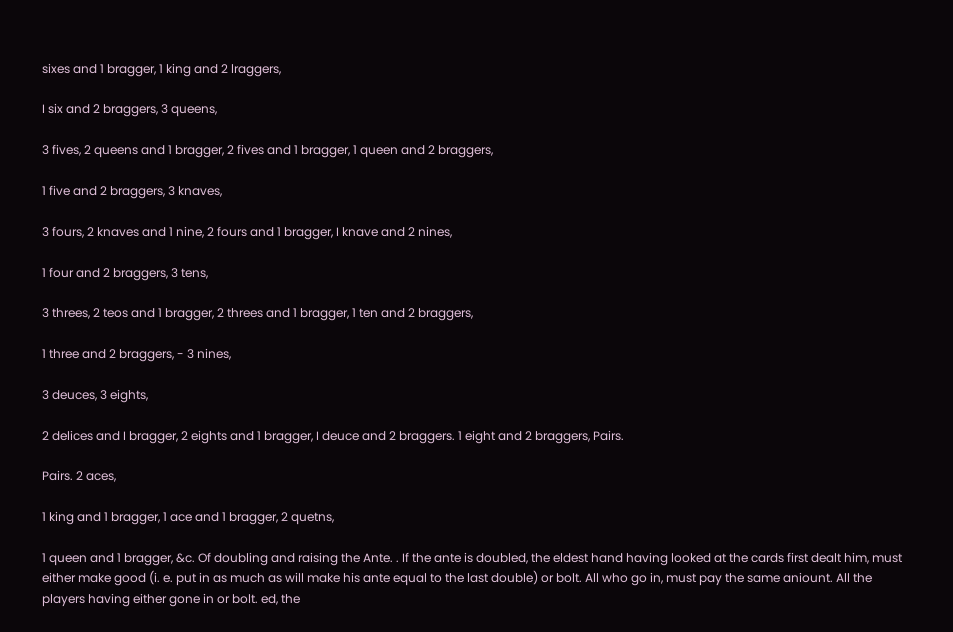sixes and 1 bragger, 1 king and 2 lraggers,

I six and 2 braggers, 3 queens,

3 fives, 2 queens and 1 bragger, 2 fives and 1 bragger, 1 queen and 2 braggers,

1 five and 2 braggers, 3 knaves,

3 fours, 2 knaves and 1 nine, 2 fours and 1 bragger, I knave and 2 nines,

1 four and 2 braggers, 3 tens,

3 threes, 2 teos and 1 bragger, 2 threes and 1 bragger, 1 ten and 2 braggers,

1 three and 2 braggers, - 3 nines,

3 deuces, 3 eights,

2 delices and I bragger, 2 eights and 1 bragger, I deuce and 2 braggers. 1 eight and 2 braggers, Pairs.

Pairs. 2 aces,

1 king and 1 bragger, 1 ace and 1 bragger, 2 quetns,

1 queen and 1 bragger, &c. Of doubling and raising the Ante. . If the ante is doubled, the eldest hand having looked at the cards first dealt him, must either make good (i. e. put in as much as will make his ante equal to the last double) or bolt. All who go in, must pay the same aniount. All the players having either gone in or bolt. ed, the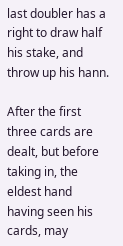last doubler has a right to draw half his stake, and throw up his hann.

After the first three cards are dealt, but before taking in, the eldest hand having seen his cards, may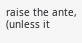raise the ante, (unless it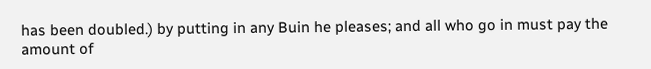has been doubled.) by putting in any Buin he pleases; and all who go in must pay the amount of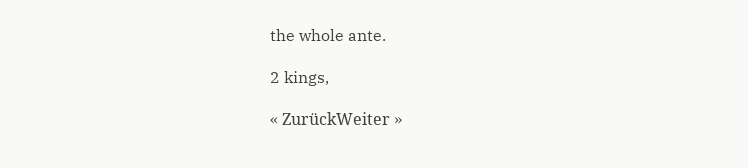the whole ante.

2 kings,

« ZurückWeiter »